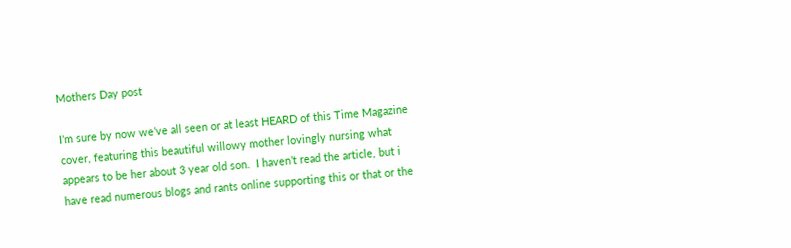Mothers Day post

I’m sure by now we’ve all seen or at least HEARD of this Time Magazine cover, featuring this beautiful willowy mother lovingly nursing what appears to be her about 3 year old son.  I haven’t read the article, but i have read numerous blogs and rants online supporting this or that or the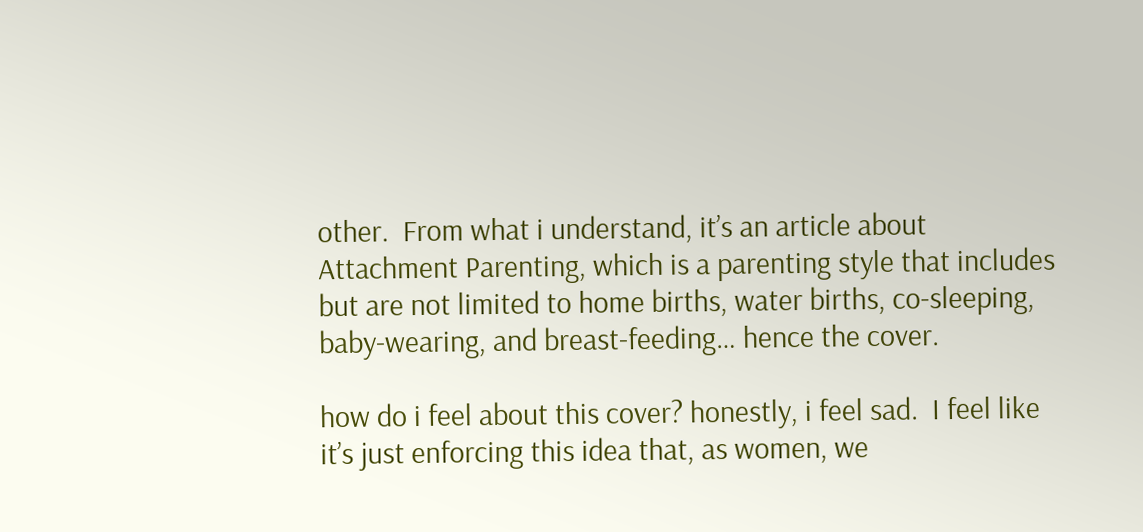other.  From what i understand, it’s an article about Attachment Parenting, which is a parenting style that includes but are not limited to home births, water births, co-sleeping, baby-wearing, and breast-feeding… hence the cover.

how do i feel about this cover? honestly, i feel sad.  I feel like it’s just enforcing this idea that, as women, we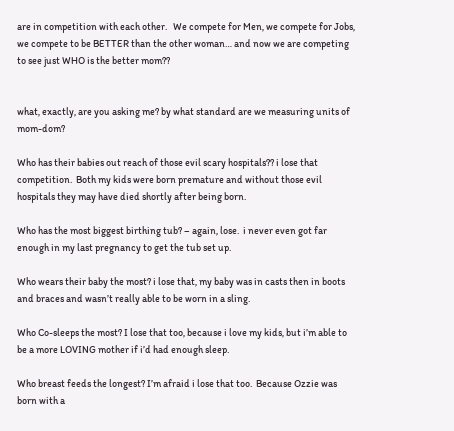are in competition with each other.   We compete for Men, we compete for Jobs, we compete to be BETTER than the other woman… and now we are competing to see just WHO is the better mom??


what, exactly, are you asking me? by what standard are we measuring units of mom-dom?

Who has their babies out reach of those evil scary hospitals?? i lose that competition.  Both my kids were born premature and without those evil hospitals they may have died shortly after being born.

Who has the most biggest birthing tub? – again, lose.  i never even got far enough in my last pregnancy to get the tub set up.

Who wears their baby the most? i lose that, my baby was in casts then in boots and braces and wasn’t really able to be worn in a sling.

Who Co-sleeps the most? I lose that too, because i love my kids, but i’m able to be a more LOVING mother if i’d had enough sleep.

Who breast feeds the longest? I’m afraid i lose that too.  Because Ozzie was born with a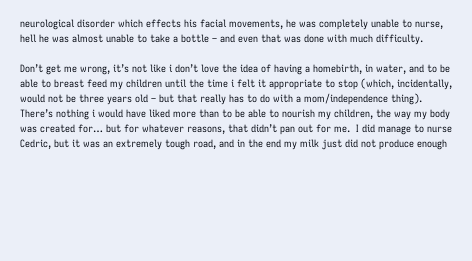neurological disorder which effects his facial movements, he was completely unable to nurse, hell he was almost unable to take a bottle – and even that was done with much difficulty.

Don’t get me wrong, it’s not like i don’t love the idea of having a homebirth, in water, and to be able to breast feed my children until the time i felt it appropriate to stop (which, incidentally, would not be three years old – but that really has to do with a mom/independence thing).  There’s nothing i would have liked more than to be able to nourish my children, the way my body was created for… but for whatever reasons, that didn’t pan out for me.  I did manage to nurse Cedric, but it was an extremely tough road, and in the end my milk just did not produce enough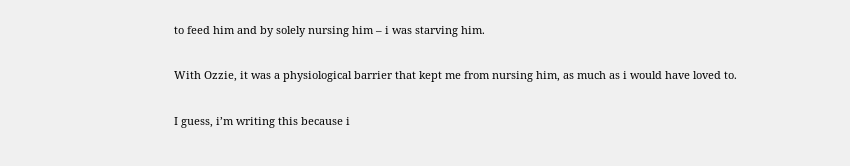to feed him and by solely nursing him – i was starving him.

With Ozzie, it was a physiological barrier that kept me from nursing him, as much as i would have loved to.

I guess, i’m writing this because i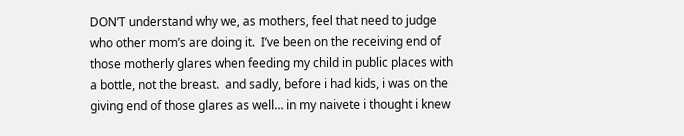DON’T understand why we, as mothers, feel that need to judge who other mom’s are doing it.  I’ve been on the receiving end of those motherly glares when feeding my child in public places with a bottle, not the breast.  and sadly, before i had kids, i was on the giving end of those glares as well… in my naivete i thought i knew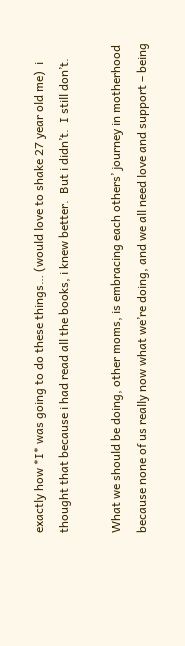exactly how *I* was going to do these things… (would love to shake 27 year old me)  i thought that because i had read all the books, i knew better.  But i didn’t.  I still don’t.

What we should be doing, other moms, is embracing each others’ journey in motherhood because none of us really now what we’re doing, and we all need love and support – being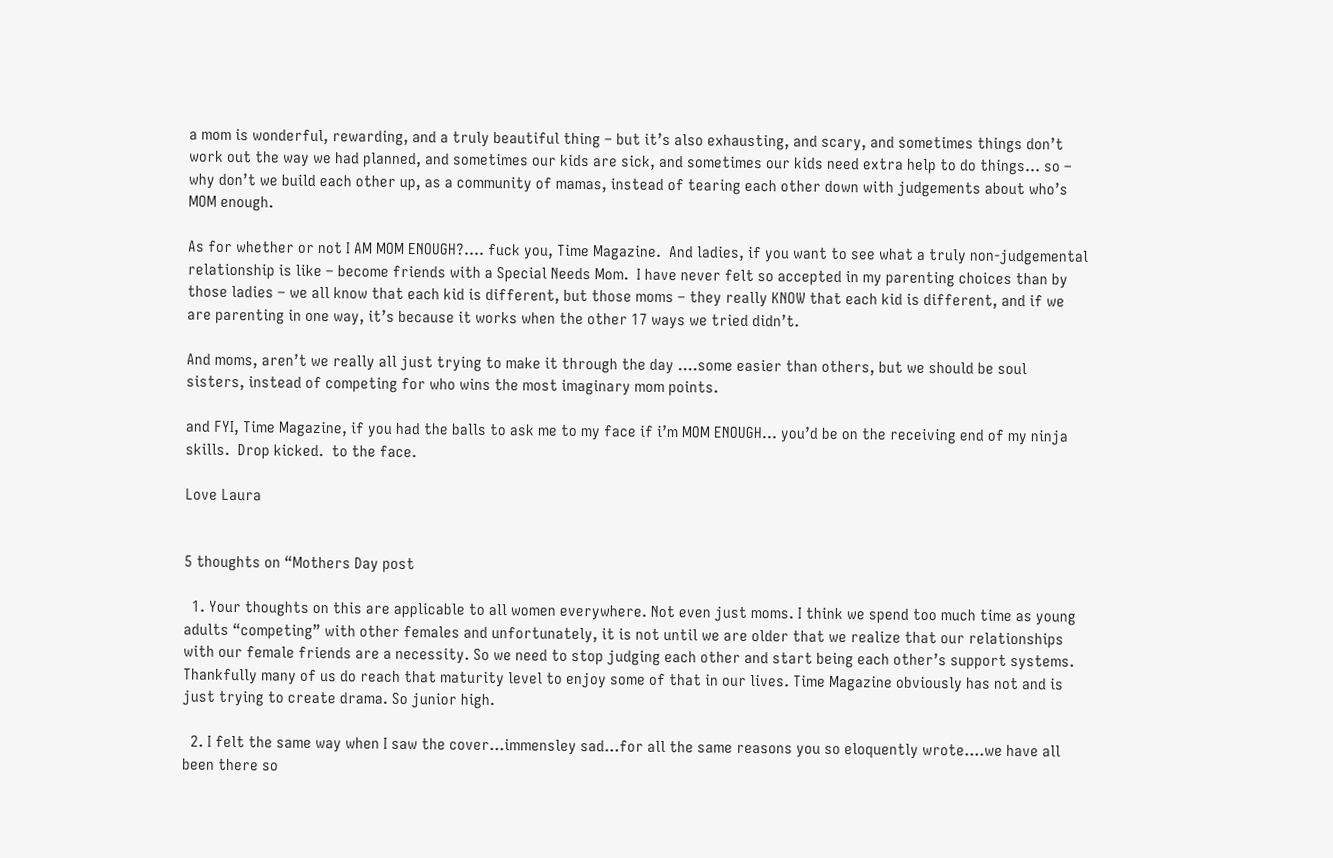a mom is wonderful, rewarding, and a truly beautiful thing – but it’s also exhausting, and scary, and sometimes things don’t work out the way we had planned, and sometimes our kids are sick, and sometimes our kids need extra help to do things… so – why don’t we build each other up, as a community of mamas, instead of tearing each other down with judgements about who’s MOM enough.

As for whether or not I AM MOM ENOUGH?…. fuck you, Time Magazine.  And ladies, if you want to see what a truly non-judgemental relationship is like – become friends with a Special Needs Mom.  I have never felt so accepted in my parenting choices than by those ladies – we all know that each kid is different, but those moms – they really KNOW that each kid is different, and if we are parenting in one way, it’s because it works when the other 17 ways we tried didn’t.

And moms, aren’t we really all just trying to make it through the day ….some easier than others, but we should be soul sisters, instead of competing for who wins the most imaginary mom points.

and FYI, Time Magazine, if you had the balls to ask me to my face if i’m MOM ENOUGH… you’d be on the receiving end of my ninja skills.  Drop kicked.  to the face.

Love Laura


5 thoughts on “Mothers Day post

  1. Your thoughts on this are applicable to all women everywhere. Not even just moms. I think we spend too much time as young adults “competing” with other females and unfortunately, it is not until we are older that we realize that our relationships with our female friends are a necessity. So we need to stop judging each other and start being each other’s support systems. Thankfully many of us do reach that maturity level to enjoy some of that in our lives. Time Magazine obviously has not and is just trying to create drama. So junior high.

  2. I felt the same way when I saw the cover…immensley sad…for all the same reasons you so eloquently wrote….we have all been there so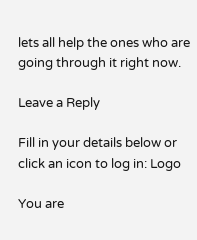lets all help the ones who are going through it right now.

Leave a Reply

Fill in your details below or click an icon to log in: Logo

You are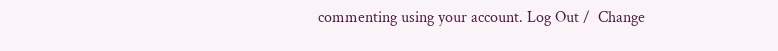commenting using your account. Log Out /  Change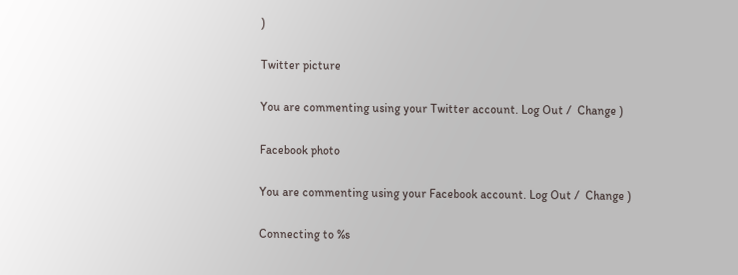)

Twitter picture

You are commenting using your Twitter account. Log Out /  Change )

Facebook photo

You are commenting using your Facebook account. Log Out /  Change )

Connecting to %s